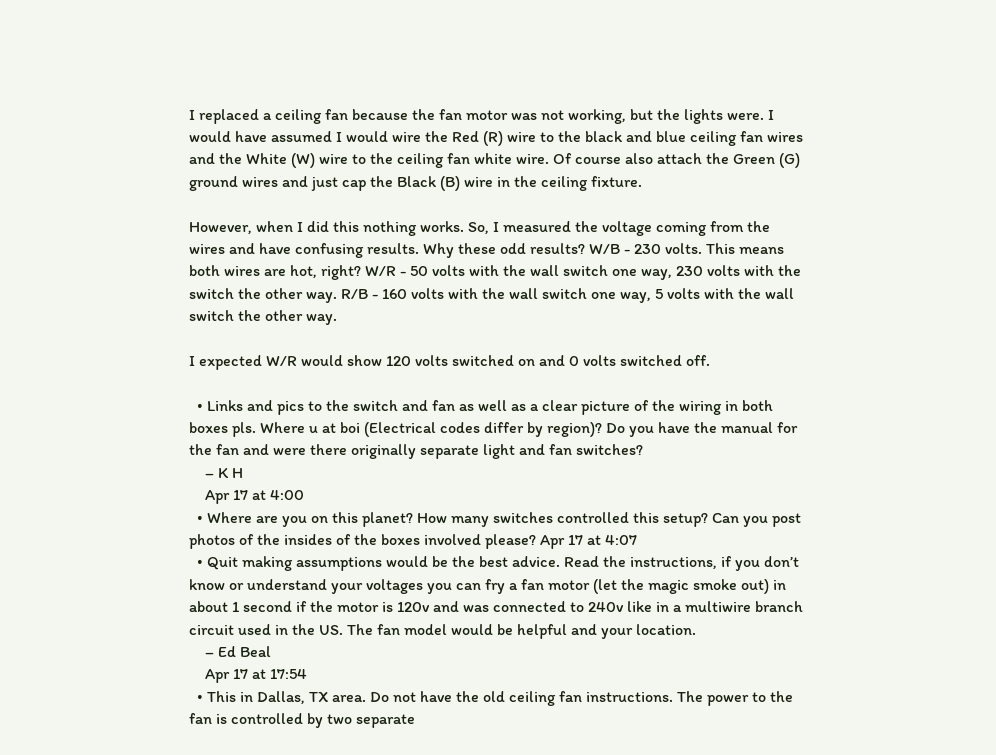I replaced a ceiling fan because the fan motor was not working, but the lights were. I would have assumed I would wire the Red (R) wire to the black and blue ceiling fan wires and the White (W) wire to the ceiling fan white wire. Of course also attach the Green (G) ground wires and just cap the Black (B) wire in the ceiling fixture.

However, when I did this nothing works. So, I measured the voltage coming from the wires and have confusing results. Why these odd results? W/B - 230 volts. This means both wires are hot, right? W/R - 50 volts with the wall switch one way, 230 volts with the switch the other way. R/B - 160 volts with the wall switch one way, 5 volts with the wall switch the other way.

I expected W/R would show 120 volts switched on and 0 volts switched off.

  • Links and pics to the switch and fan as well as a clear picture of the wiring in both boxes pls. Where u at boi (Electrical codes differ by region)? Do you have the manual for the fan and were there originally separate light and fan switches?
    – K H
    Apr 17 at 4:00
  • Where are you on this planet? How many switches controlled this setup? Can you post photos of the insides of the boxes involved please? Apr 17 at 4:07
  • Quit making assumptions would be the best advice. Read the instructions, if you don’t know or understand your voltages you can fry a fan motor (let the magic smoke out) in about 1 second if the motor is 120v and was connected to 240v like in a multiwire branch circuit used in the US. The fan model would be helpful and your location.
    – Ed Beal
    Apr 17 at 17:54
  • This in Dallas, TX area. Do not have the old ceiling fan instructions. The power to the fan is controlled by two separate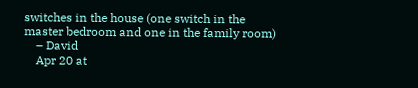switches in the house (one switch in the master bedroom and one in the family room)
    – David
    Apr 20 at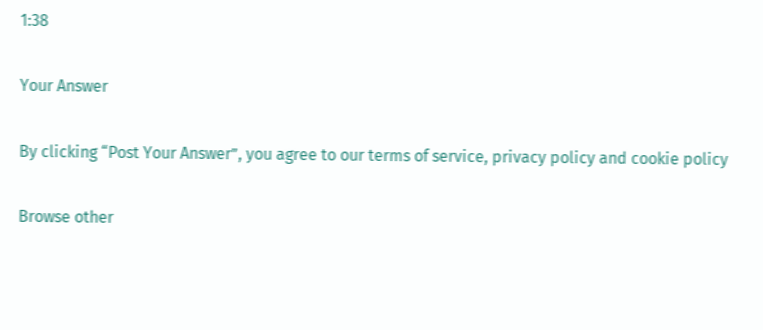1:38

Your Answer

By clicking “Post Your Answer”, you agree to our terms of service, privacy policy and cookie policy

Browse other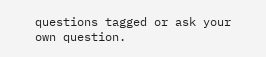questions tagged or ask your own question.